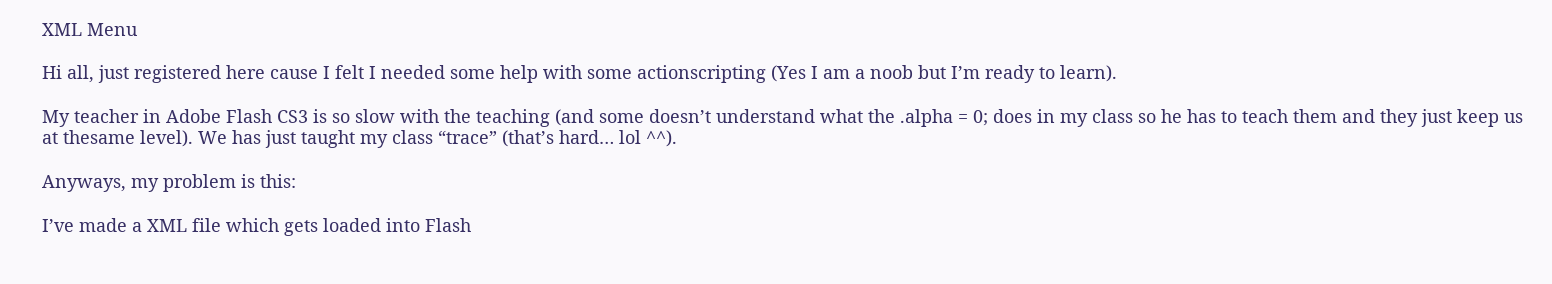XML Menu

Hi all, just registered here cause I felt I needed some help with some actionscripting (Yes I am a noob but I’m ready to learn).

My teacher in Adobe Flash CS3 is so slow with the teaching (and some doesn’t understand what the .alpha = 0; does in my class so he has to teach them and they just keep us at thesame level). We has just taught my class “trace” (that’s hard… lol ^^).

Anyways, my problem is this:

I’ve made a XML file which gets loaded into Flash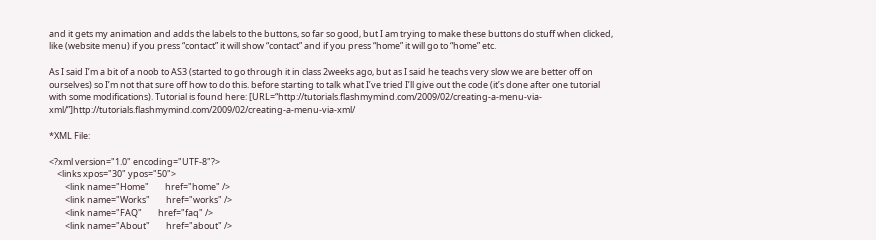and it gets my animation and adds the labels to the buttons, so far so good, but I am trying to make these buttons do stuff when clicked, like (website menu) if you press “contact” it will show “contact” and if you press “home” it will go to “home” etc.

As I said I’m a bit of a noob to AS3 (started to go through it in class 2weeks ago, but as I said he teachs very slow we are better off on ourselves) so I’m not that sure off how to do this. before starting to talk what I’ve tried I’ll give out the code (it’s done after one tutorial with some modifications). Tutorial is found here: [URL=“http://tutorials.flashmymind.com/2009/02/creating-a-menu-via-xml/”]http://tutorials.flashmymind.com/2009/02/creating-a-menu-via-xml/

*XML File:

<?xml version="1.0" encoding="UTF-8"?>
    <links xpos="30" ypos="50">
        <link name="Home"        href="home" />
        <link name="Works"        href="works" />
        <link name="FAQ"        href="faq" />
        <link name="About"        href="about" />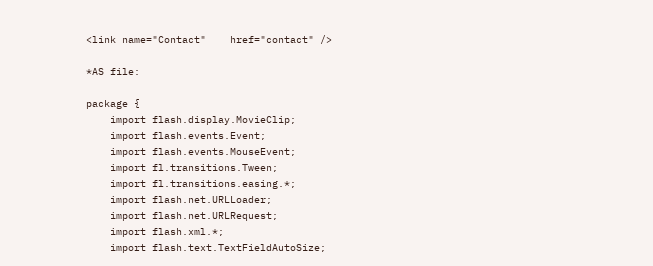<link name="Contact"    href="contact" />

*AS file:

package {
    import flash.display.MovieClip;
    import flash.events.Event;
    import flash.events.MouseEvent;
    import fl.transitions.Tween;
    import fl.transitions.easing.*;
    import flash.net.URLLoader;
    import flash.net.URLRequest;
    import flash.xml.*;
    import flash.text.TextFieldAutoSize;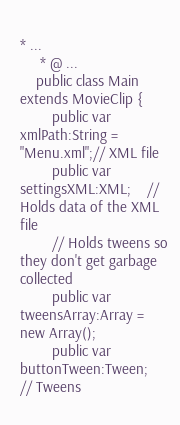* ...
     * @ ...
    public class Main extends MovieClip {
        public var xmlPath:String = "Menu.xml";// XML file
        public var settingsXML:XML;    // Holds data of the XML file
        // Holds tweens so they don't get garbage collected
        public var tweensArray:Array = new Array();
        public var buttonTween:Tween;    // Tweens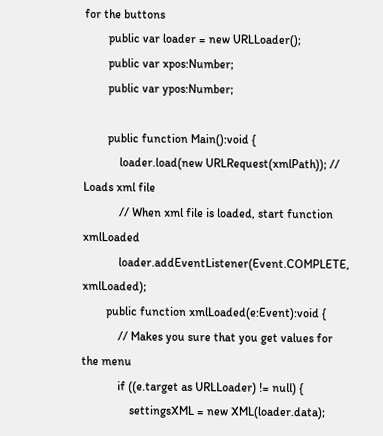for the buttons
        public var loader = new URLLoader();
        public var xpos:Number;
        public var ypos:Number;

        public function Main():void {
            loader.load(new URLRequest(xmlPath)); // Loads xml file
            // When xml file is loaded, start function xmlLoaded
            loader.addEventListener(Event.COMPLETE, xmlLoaded);
        public function xmlLoaded(e:Event):void {
            // Makes you sure that you get values for the menu
            if ((e.target as URLLoader) != null) {
                settingsXML = new XML(loader.data);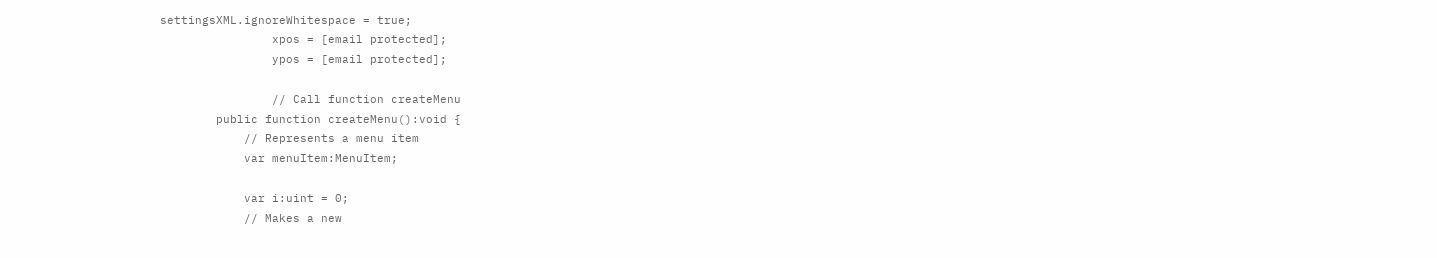settingsXML.ignoreWhitespace = true;
                xpos = [email protected];
                ypos = [email protected];

                // Call function createMenu
        public function createMenu():void {
            // Represents a menu item
            var menuItem:MenuItem;

            var i:uint = 0;
            // Makes a new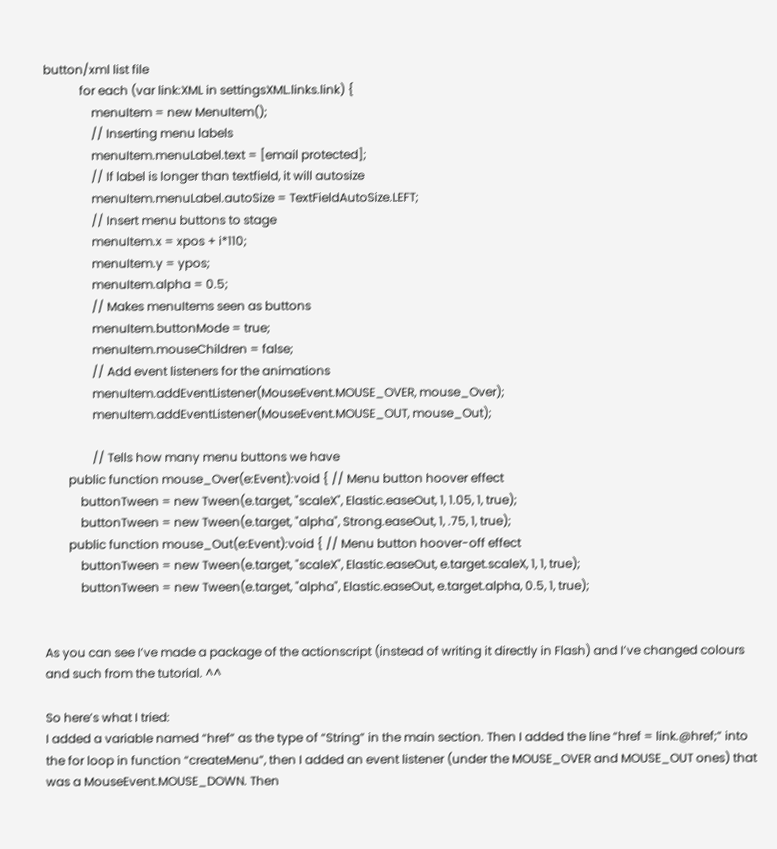button/xml list file
            for each (var link:XML in settingsXML.links.link) {
                menuItem = new MenuItem();
                // Inserting menu labels
                menuItem.menuLabel.text = [email protected];
                // If label is longer than textfield, it will autosize
                menuItem.menuLabel.autoSize = TextFieldAutoSize.LEFT;
                // Insert menu buttons to stage
                menuItem.x = xpos + i*110;
                menuItem.y = ypos;
                menuItem.alpha = 0.5;
                // Makes menuItems seen as buttons
                menuItem.buttonMode = true;
                menuItem.mouseChildren = false;
                // Add event listeners for the animations
                menuItem.addEventListener(MouseEvent.MOUSE_OVER, mouse_Over);
                menuItem.addEventListener(MouseEvent.MOUSE_OUT, mouse_Out);

                // Tells how many menu buttons we have
        public function mouse_Over(e:Event):void { // Menu button hoover effect
            buttonTween = new Tween(e.target, "scaleX", Elastic.easeOut, 1, 1.05, 1, true);
            buttonTween = new Tween(e.target, "alpha", Strong.easeOut, 1, .75, 1, true);
        public function mouse_Out(e:Event):void { // Menu button hoover-off effect
            buttonTween = new Tween(e.target, "scaleX", Elastic.easeOut, e.target.scaleX, 1, 1, true);
            buttonTween = new Tween(e.target, "alpha", Elastic.easeOut, e.target.alpha, 0.5, 1, true);


As you can see I’ve made a package of the actionscript (instead of writing it directly in Flash) and I’ve changed colours and such from the tutorial. ^^

So here’s what I tried:
I added a variable named “href” as the type of “String” in the main section. Then I added the line “href = link.@href;” into the for loop in function “createMenu”, then I added an event listener (under the MOUSE_OVER and MOUSE_OUT ones) that was a MouseEvent.MOUSE_DOWN. Then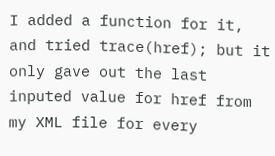I added a function for it, and tried trace(href); but it only gave out the last inputed value for href from my XML file for every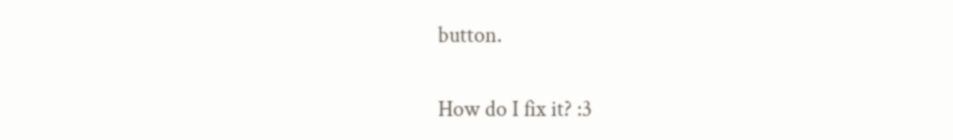button.

How do I fix it? :3